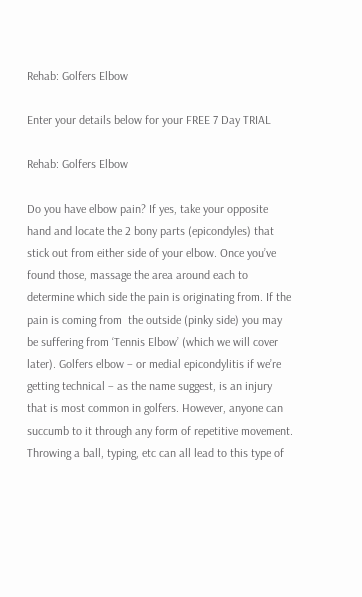Rehab: Golfers Elbow

Enter your details below for your FREE 7 Day TRIAL

Rehab: Golfers Elbow

Do you have elbow pain? If yes, take your opposite hand and locate the 2 bony parts (epicondyles) that stick out from either side of your elbow. Once you’ve found those, massage the area around each to determine which side the pain is originating from. If the pain is coming from  the outside (pinky side) you may be suffering from ‘Tennis Elbow’ (which we will cover later). Golfers elbow – or medial epicondylitis if we’re getting technical – as the name suggest, is an injury that is most common in golfers. However, anyone can succumb to it through any form of repetitive movement. Throwing a ball, typing, etc can all lead to this type of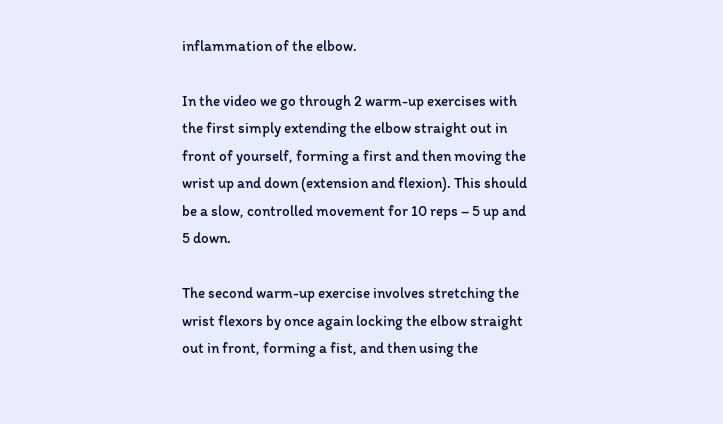inflammation of the elbow.

In the video we go through 2 warm-up exercises with the first simply extending the elbow straight out in front of yourself, forming a first and then moving the wrist up and down (extension and flexion). This should be a slow, controlled movement for 10 reps – 5 up and 5 down.

The second warm-up exercise involves stretching the wrist flexors by once again locking the elbow straight out in front, forming a fist, and then using the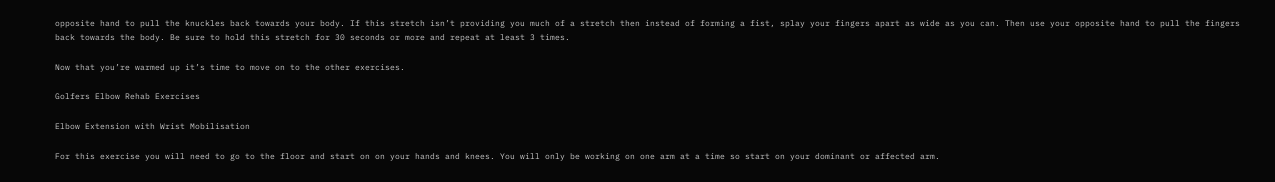opposite hand to pull the knuckles back towards your body. If this stretch isn’t providing you much of a stretch then instead of forming a fist, splay your fingers apart as wide as you can. Then use your opposite hand to pull the fingers back towards the body. Be sure to hold this stretch for 30 seconds or more and repeat at least 3 times.

Now that you’re warmed up it’s time to move on to the other exercises.

Golfers Elbow Rehab Exercises

Elbow Extension with Wrist Mobilisation

For this exercise you will need to go to the floor and start on on your hands and knees. You will only be working on one arm at a time so start on your dominant or affected arm.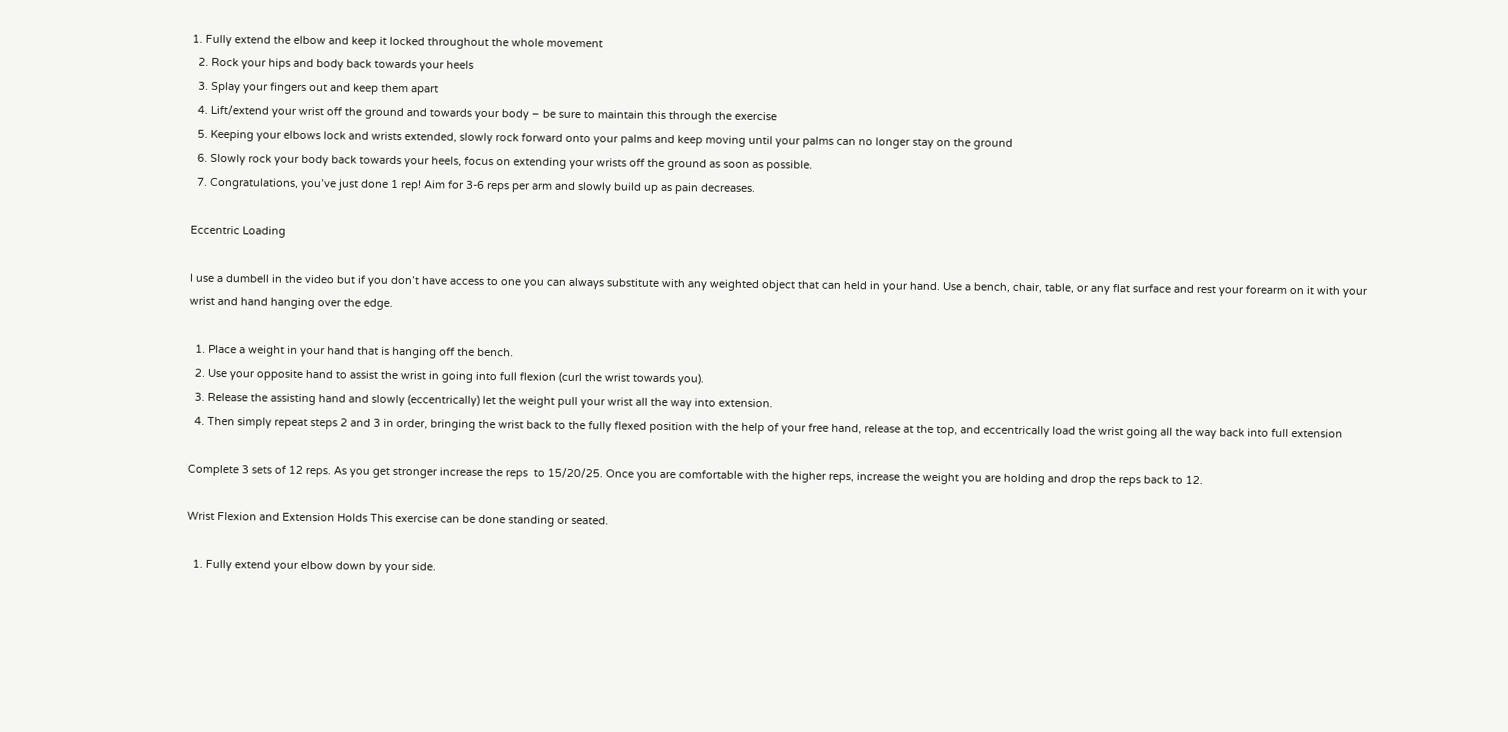1. Fully extend the elbow and keep it locked throughout the whole movement
  2. Rock your hips and body back towards your heels
  3. Splay your fingers out and keep them apart
  4. Lift/extend your wrist off the ground and towards your body – be sure to maintain this through the exercise
  5. Keeping your elbows lock and wrists extended, slowly rock forward onto your palms and keep moving until your palms can no longer stay on the ground
  6. Slowly rock your body back towards your heels, focus on extending your wrists off the ground as soon as possible.
  7. Congratulations, you’ve just done 1 rep! Aim for 3-6 reps per arm and slowly build up as pain decreases.

Eccentric Loading

I use a dumbell in the video but if you don’t have access to one you can always substitute with any weighted object that can held in your hand. Use a bench, chair, table, or any flat surface and rest your forearm on it with your wrist and hand hanging over the edge.

  1. Place a weight in your hand that is hanging off the bench.
  2. Use your opposite hand to assist the wrist in going into full flexion (curl the wrist towards you).
  3. Release the assisting hand and slowly (eccentrically) let the weight pull your wrist all the way into extension.
  4. Then simply repeat steps 2 and 3 in order, bringing the wrist back to the fully flexed position with the help of your free hand, release at the top, and eccentrically load the wrist going all the way back into full extension

Complete 3 sets of 12 reps. As you get stronger increase the reps  to 15/20/25. Once you are comfortable with the higher reps, increase the weight you are holding and drop the reps back to 12.

Wrist Flexion and Extension Holds This exercise can be done standing or seated.

  1. Fully extend your elbow down by your side.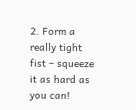2. Form a really tight fist – squeeze it as hard as you can!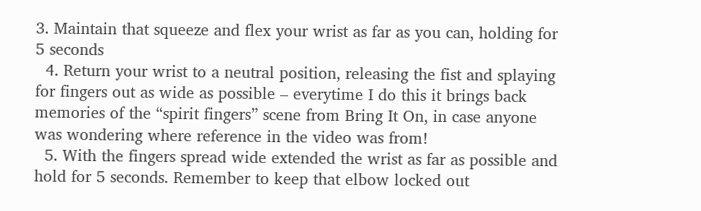3. Maintain that squeeze and flex your wrist as far as you can, holding for 5 seconds
  4. Return your wrist to a neutral position, releasing the fist and splaying for fingers out as wide as possible – everytime I do this it brings back memories of the “spirit fingers” scene from Bring It On, in case anyone was wondering where reference in the video was from!
  5. With the fingers spread wide extended the wrist as far as possible and hold for 5 seconds. Remember to keep that elbow locked out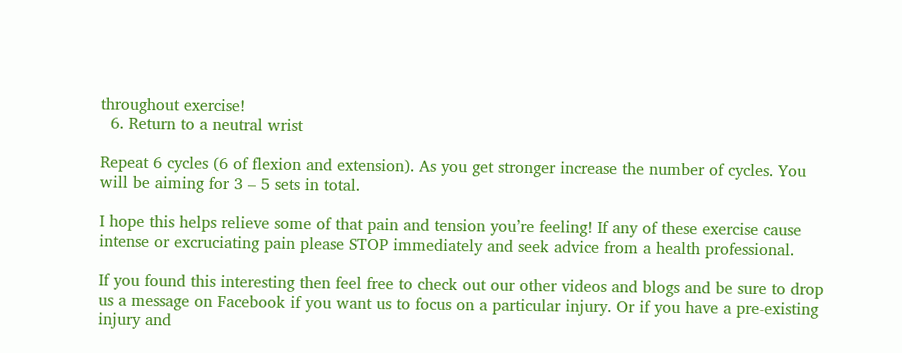throughout exercise!
  6. Return to a neutral wrist

Repeat 6 cycles (6 of flexion and extension). As you get stronger increase the number of cycles. You will be aiming for 3 – 5 sets in total.

I hope this helps relieve some of that pain and tension you’re feeling! If any of these exercise cause intense or excruciating pain please STOP immediately and seek advice from a health professional.

If you found this interesting then feel free to check out our other videos and blogs and be sure to drop us a message on Facebook if you want us to focus on a particular injury. Or if you have a pre-existing injury and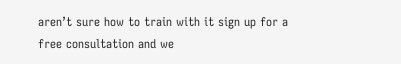aren’t sure how to train with it sign up for a free consultation and we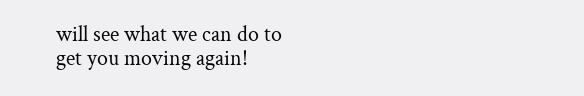will see what we can do to get you moving again!